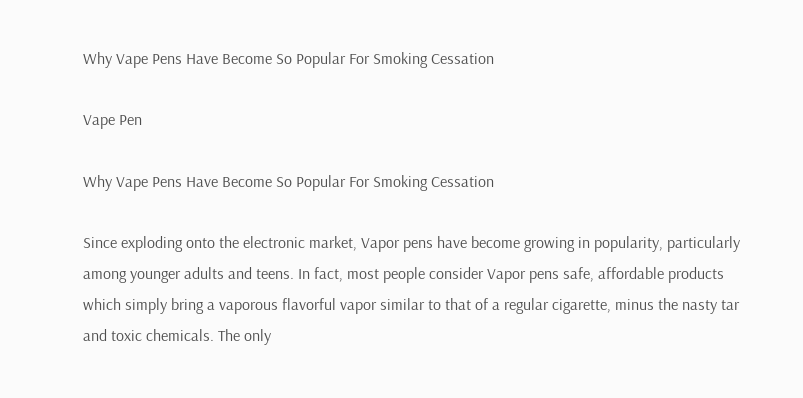Why Vape Pens Have Become So Popular For Smoking Cessation

Vape Pen

Why Vape Pens Have Become So Popular For Smoking Cessation

Since exploding onto the electronic market, Vapor pens have become growing in popularity, particularly among younger adults and teens. In fact, most people consider Vapor pens safe, affordable products which simply bring a vaporous flavorful vapor similar to that of a regular cigarette, minus the nasty tar and toxic chemicals. The only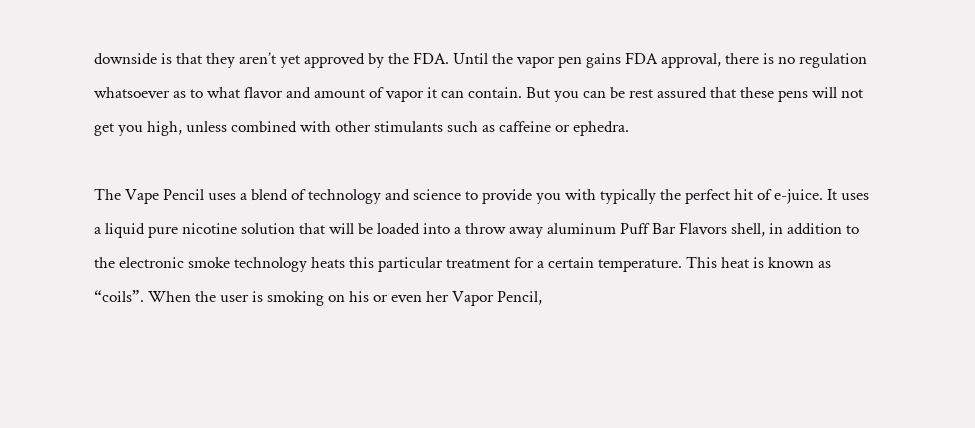downside is that they aren’t yet approved by the FDA. Until the vapor pen gains FDA approval, there is no regulation whatsoever as to what flavor and amount of vapor it can contain. But you can be rest assured that these pens will not get you high, unless combined with other stimulants such as caffeine or ephedra.

The Vape Pencil uses a blend of technology and science to provide you with typically the perfect hit of e-juice. It uses a liquid pure nicotine solution that will be loaded into a throw away aluminum Puff Bar Flavors shell, in addition to the electronic smoke technology heats this particular treatment for a certain temperature. This heat is known as “coils”. When the user is smoking on his or even her Vapor Pencil,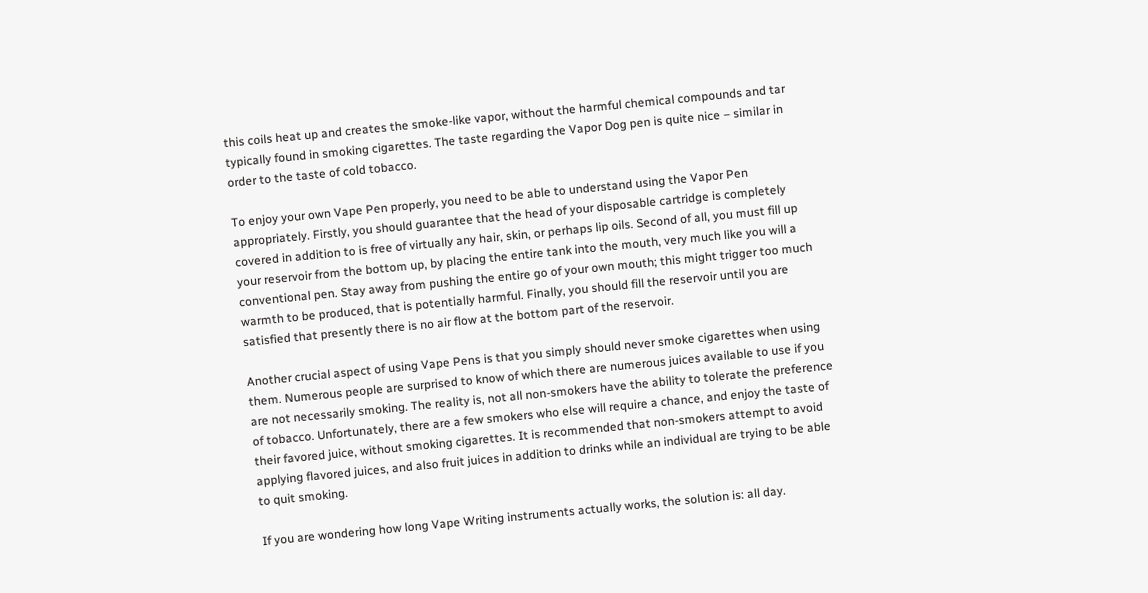this coils heat up and creates the smoke-like vapor, without the harmful chemical compounds and tar typically found in smoking cigarettes. The taste regarding the Vapor Dog pen is quite nice – similar in order to the taste of cold tobacco.

To enjoy your own Vape Pen properly, you need to be able to understand using the Vapor Pen appropriately. Firstly, you should guarantee that the head of your disposable cartridge is completely covered in addition to is free of virtually any hair, skin, or perhaps lip oils. Second of all, you must fill up your reservoir from the bottom up, by placing the entire tank into the mouth, very much like you will a conventional pen. Stay away from pushing the entire go of your own mouth; this might trigger too much warmth to be produced, that is potentially harmful. Finally, you should fill the reservoir until you are satisfied that presently there is no air flow at the bottom part of the reservoir.

Another crucial aspect of using Vape Pens is that you simply should never smoke cigarettes when using them. Numerous people are surprised to know of which there are numerous juices available to use if you are not necessarily smoking. The reality is, not all non-smokers have the ability to tolerate the preference of tobacco. Unfortunately, there are a few smokers who else will require a chance, and enjoy the taste of their favored juice, without smoking cigarettes. It is recommended that non-smokers attempt to avoid applying flavored juices, and also fruit juices in addition to drinks while an individual are trying to be able to quit smoking.

If you are wondering how long Vape Writing instruments actually works, the solution is: all day.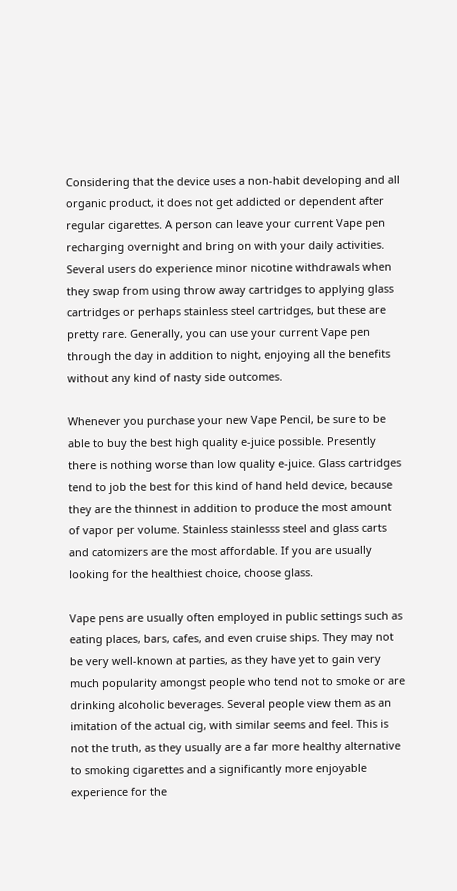Considering that the device uses a non-habit developing and all organic product, it does not get addicted or dependent after regular cigarettes. A person can leave your current Vape pen recharging overnight and bring on with your daily activities. Several users do experience minor nicotine withdrawals when they swap from using throw away cartridges to applying glass cartridges or perhaps stainless steel cartridges, but these are pretty rare. Generally, you can use your current Vape pen through the day in addition to night, enjoying all the benefits without any kind of nasty side outcomes.

Whenever you purchase your new Vape Pencil, be sure to be able to buy the best high quality e-juice possible. Presently there is nothing worse than low quality e-juice. Glass cartridges tend to job the best for this kind of hand held device, because they are the thinnest in addition to produce the most amount of vapor per volume. Stainless stainlesss steel and glass carts and catomizers are the most affordable. If you are usually looking for the healthiest choice, choose glass.

Vape pens are usually often employed in public settings such as eating places, bars, cafes, and even cruise ships. They may not be very well-known at parties, as they have yet to gain very much popularity amongst people who tend not to smoke or are drinking alcoholic beverages. Several people view them as an imitation of the actual cig, with similar seems and feel. This is not the truth, as they usually are a far more healthy alternative to smoking cigarettes and a significantly more enjoyable experience for the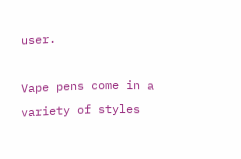user.

Vape pens come in a variety of styles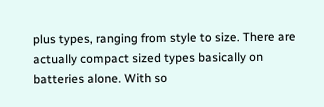plus types, ranging from style to size. There are actually compact sized types basically on batteries alone. With so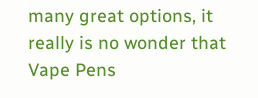many great options, it really is no wonder that Vape Pens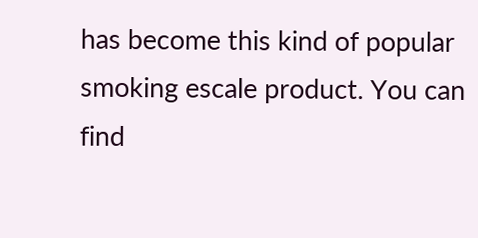has become this kind of popular smoking escale product. You can find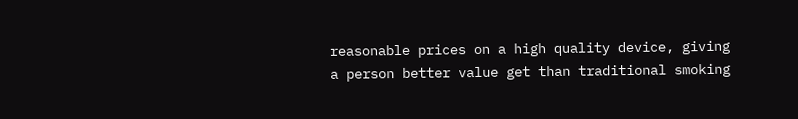reasonable prices on a high quality device, giving a person better value get than traditional smoking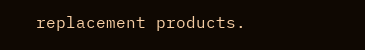replacement products.